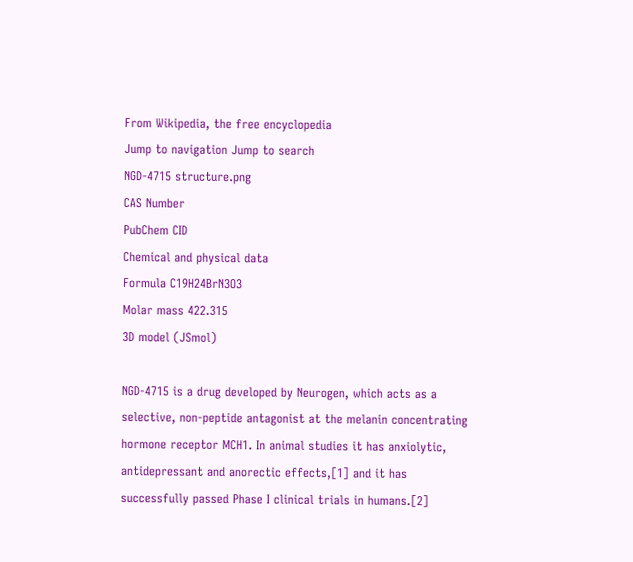From Wikipedia, the free encyclopedia
Jump to navigation Jump to search
NGD-4715 structure.png
CAS Number
PubChem CID
Chemical and physical data
Formula C19H24BrN3O3
Molar mass 422.315
3D model (JSmol)

NGD-4715 is a drug developed by Neurogen, which acts as a selective, non-peptide antagonist at the melanin concentrating hormone receptor MCH1. In animal studies it has anxiolytic, antidepressant and anorectic effects,[1] and it has successfully passed Phase I clinical trials in humans.[2]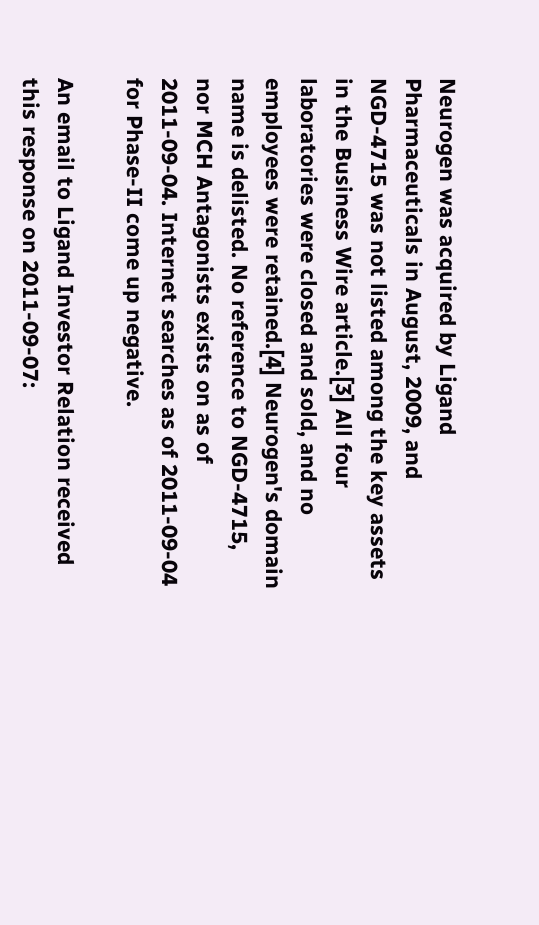Neurogen was acquired by Ligand Pharmaceuticals in August, 2009, and NGD-4715 was not listed among the key assets in the Business Wire article.[3] All four laboratories were closed and sold, and no employees were retained.[4] Neurogen's domain name is delisted. No reference to NGD-4715, nor MCH Antagonists exists on as of 2011-09-04. Internet searches as of 2011-09-04 for Phase-II come up negative.

An email to Ligand Investor Relation received this response on 2011-09-07: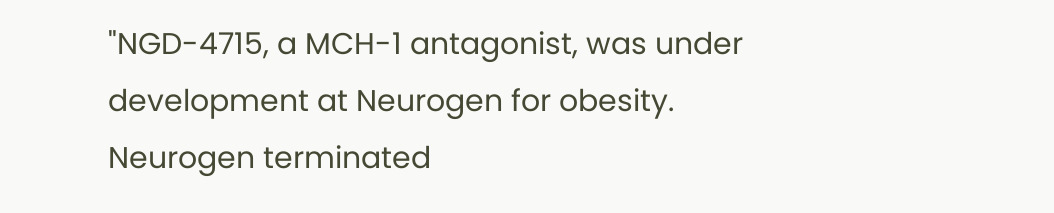"NGD-4715, a MCH-1 antagonist, was under development at Neurogen for obesity. Neurogen terminated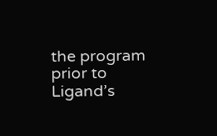the program prior to Ligand’s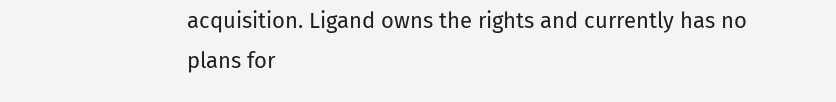acquisition. Ligand owns the rights and currently has no plans for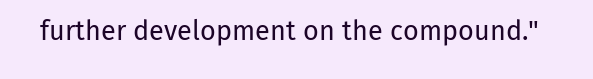further development on the compound."